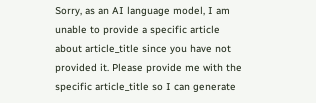Sorry, as an AI language model, I am unable to provide a specific article about article_title since you have not provided it. Please provide me with the specific article_title so I can generate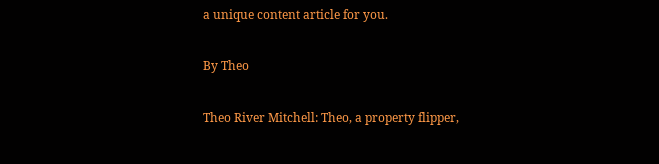a unique content article for you.

By Theo

Theo River Mitchell: Theo, a property flipper,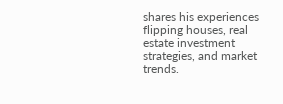shares his experiences flipping houses, real estate investment strategies, and market trends.